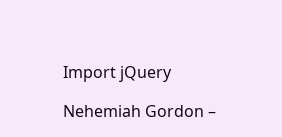Import jQuery

Nehemiah Gordon –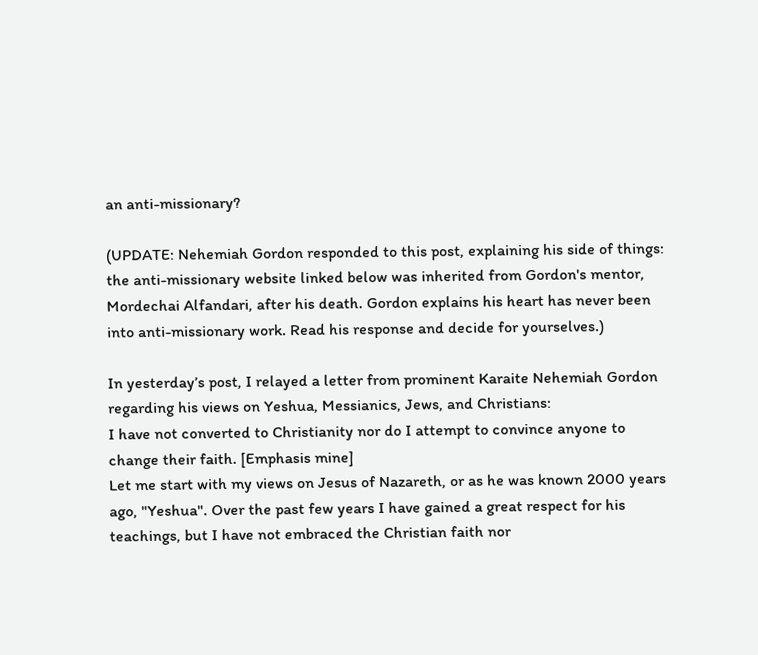an anti-missionary?

(UPDATE: Nehemiah Gordon responded to this post, explaining his side of things: the anti-missionary website linked below was inherited from Gordon's mentor, Mordechai Alfandari, after his death. Gordon explains his heart has never been into anti-missionary work. Read his response and decide for yourselves.)

In yesterday’s post, I relayed a letter from prominent Karaite Nehemiah Gordon regarding his views on Yeshua, Messianics, Jews, and Christians:
I have not converted to Christianity nor do I attempt to convince anyone to change their faith. [Emphasis mine]
Let me start with my views on Jesus of Nazareth, or as he was known 2000 years ago, "Yeshua". Over the past few years I have gained a great respect for his teachings, but I have not embraced the Christian faith nor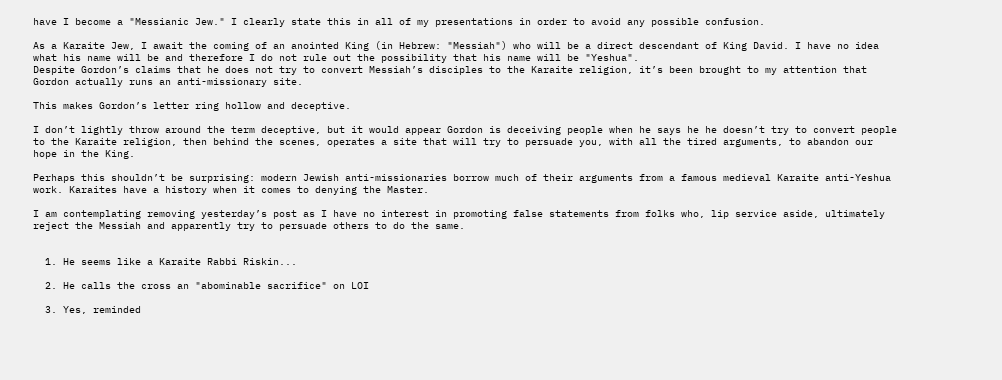have I become a "Messianic Jew." I clearly state this in all of my presentations in order to avoid any possible confusion.

As a Karaite Jew, I await the coming of an anointed King (in Hebrew: "Messiah") who will be a direct descendant of King David. I have no idea what his name will be and therefore I do not rule out the possibility that his name will be "Yeshua".
Despite Gordon’s claims that he does not try to convert Messiah’s disciples to the Karaite religion, it’s been brought to my attention that Gordon actually runs an anti-missionary site.

This makes Gordon’s letter ring hollow and deceptive.

I don’t lightly throw around the term deceptive, but it would appear Gordon is deceiving people when he says he he doesn’t try to convert people to the Karaite religion, then behind the scenes, operates a site that will try to persuade you, with all the tired arguments, to abandon our hope in the King.

Perhaps this shouldn’t be surprising: modern Jewish anti-missionaries borrow much of their arguments from a famous medieval Karaite anti-Yeshua work. Karaites have a history when it comes to denying the Master.

I am contemplating removing yesterday’s post as I have no interest in promoting false statements from folks who, lip service aside, ultimately reject the Messiah and apparently try to persuade others to do the same.


  1. He seems like a Karaite Rabbi Riskin...

  2. He calls the cross an "abominable sacrifice" on LOI

  3. Yes, reminded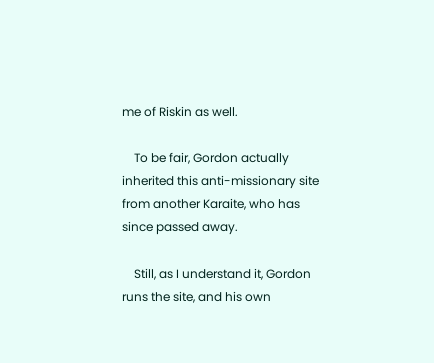me of Riskin as well.

    To be fair, Gordon actually inherited this anti-missionary site from another Karaite, who has since passed away.

    Still, as I understand it, Gordon runs the site, and his own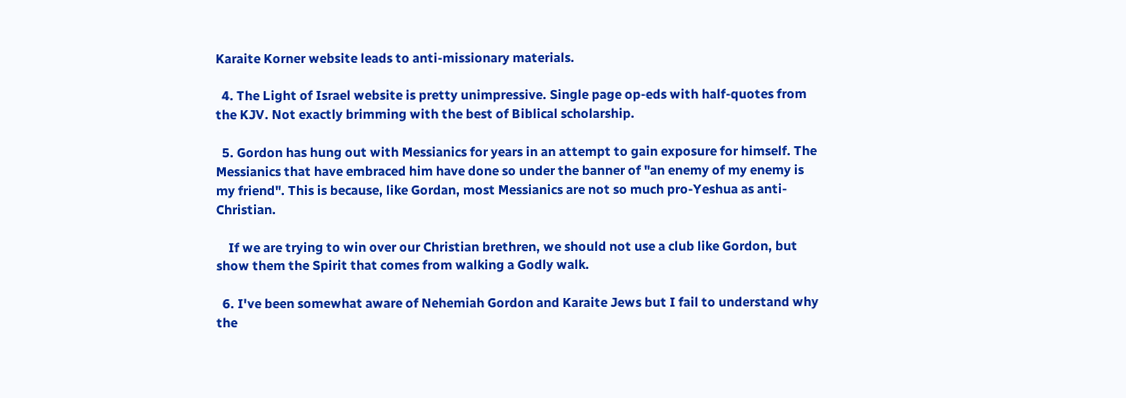Karaite Korner website leads to anti-missionary materials.

  4. The Light of Israel website is pretty unimpressive. Single page op-eds with half-quotes from the KJV. Not exactly brimming with the best of Biblical scholarship.

  5. Gordon has hung out with Messianics for years in an attempt to gain exposure for himself. The Messianics that have embraced him have done so under the banner of "an enemy of my enemy is my friend". This is because, like Gordan, most Messianics are not so much pro-Yeshua as anti-Christian.

    If we are trying to win over our Christian brethren, we should not use a club like Gordon, but show them the Spirit that comes from walking a Godly walk.

  6. I've been somewhat aware of Nehemiah Gordon and Karaite Jews but I fail to understand why the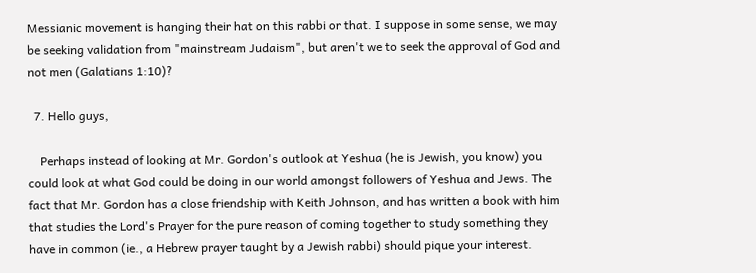Messianic movement is hanging their hat on this rabbi or that. I suppose in some sense, we may be seeking validation from "mainstream Judaism", but aren't we to seek the approval of God and not men (Galatians 1:10)?

  7. Hello guys,

    Perhaps instead of looking at Mr. Gordon's outlook at Yeshua (he is Jewish, you know) you could look at what God could be doing in our world amongst followers of Yeshua and Jews. The fact that Mr. Gordon has a close friendship with Keith Johnson, and has written a book with him that studies the Lord's Prayer for the pure reason of coming together to study something they have in common (ie., a Hebrew prayer taught by a Jewish rabbi) should pique your interest.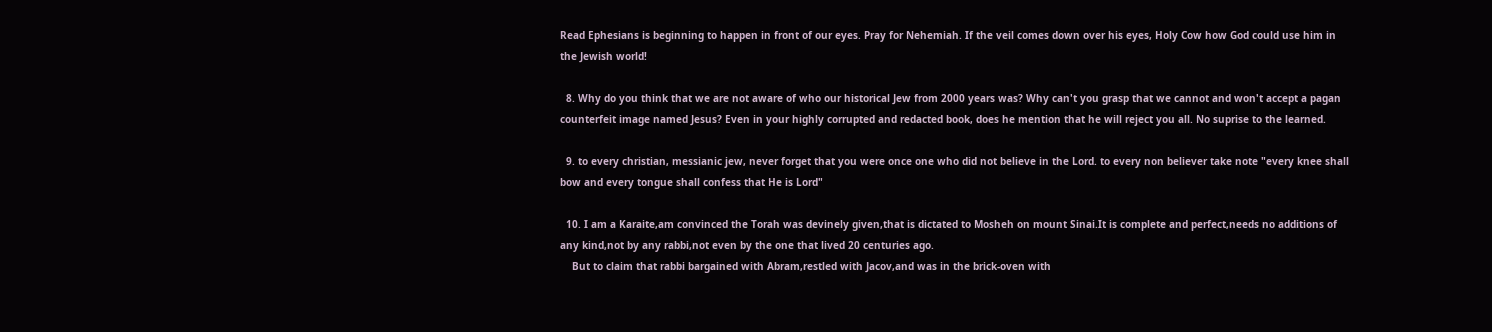Read Ephesians is beginning to happen in front of our eyes. Pray for Nehemiah. If the veil comes down over his eyes, Holy Cow how God could use him in the Jewish world!

  8. Why do you think that we are not aware of who our historical Jew from 2000 years was? Why can't you grasp that we cannot and won't accept a pagan counterfeit image named Jesus? Even in your highly corrupted and redacted book, does he mention that he will reject you all. No suprise to the learned.

  9. to every christian, messianic jew, never forget that you were once one who did not believe in the Lord. to every non believer take note "every knee shall bow and every tongue shall confess that He is Lord"

  10. I am a Karaite,am convinced the Torah was devinely given,that is dictated to Mosheh on mount Sinai.It is complete and perfect,needs no additions of any kind,not by any rabbi,not even by the one that lived 20 centuries ago.
    But to claim that rabbi bargained with Abram,restled with Jacov,and was in the brick-oven with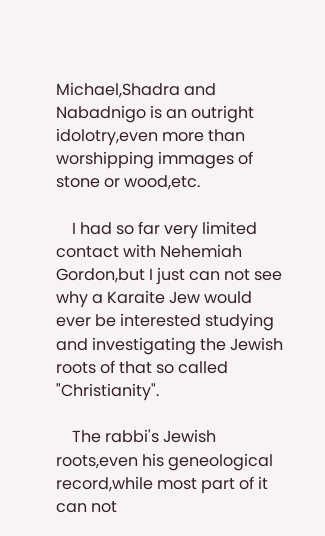Michael,Shadra and Nabadnigo is an outright idolotry,even more than worshipping immages of stone or wood,etc.

    I had so far very limited contact with Nehemiah Gordon,but I just can not see why a Karaite Jew would ever be interested studying and investigating the Jewish roots of that so called "Christianity".

    The rabbi's Jewish roots,even his geneological record,while most part of it can not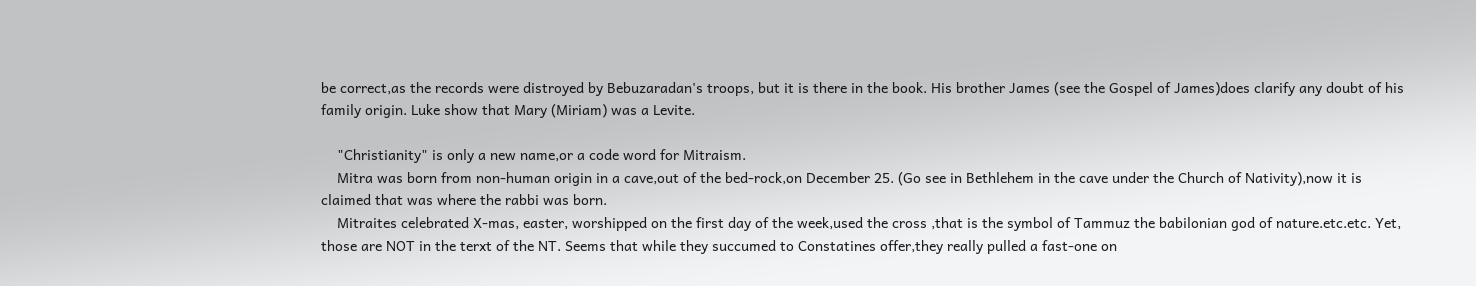be correct,as the records were distroyed by Bebuzaradan's troops, but it is there in the book. His brother James (see the Gospel of James)does clarify any doubt of his family origin. Luke show that Mary (Miriam) was a Levite.

    "Christianity" is only a new name,or a code word for Mitraism.
    Mitra was born from non-human origin in a cave,out of the bed-rock,on December 25. (Go see in Bethlehem in the cave under the Church of Nativity),now it is claimed that was where the rabbi was born.
    Mitraites celebrated X-mas, easter, worshipped on the first day of the week,used the cross ,that is the symbol of Tammuz the babilonian god of nature.etc.etc. Yet, those are NOT in the terxt of the NT. Seems that while they succumed to Constatines offer,they really pulled a fast-one on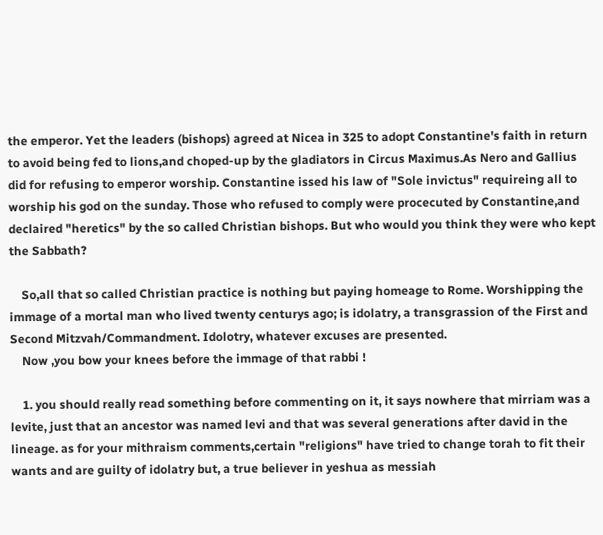the emperor. Yet the leaders (bishops) agreed at Nicea in 325 to adopt Constantine's faith in return to avoid being fed to lions,and choped-up by the gladiators in Circus Maximus.As Nero and Gallius did for refusing to emperor worship. Constantine issed his law of "Sole invictus" requireing all to worship his god on the sunday. Those who refused to comply were procecuted by Constantine,and declaired "heretics" by the so called Christian bishops. But who would you think they were who kept the Sabbath?

    So,all that so called Christian practice is nothing but paying homeage to Rome. Worshipping the immage of a mortal man who lived twenty centurys ago; is idolatry, a transgrassion of the First and Second Mitzvah/Commandment. Idolotry, whatever excuses are presented.
    Now ,you bow your knees before the immage of that rabbi !

    1. you should really read something before commenting on it, it says nowhere that mirriam was a levite, just that an ancestor was named levi and that was several generations after david in the lineage. as for your mithraism comments,certain "religions" have tried to change torah to fit their wants and are guilty of idolatry but, a true believer in yeshua as messiah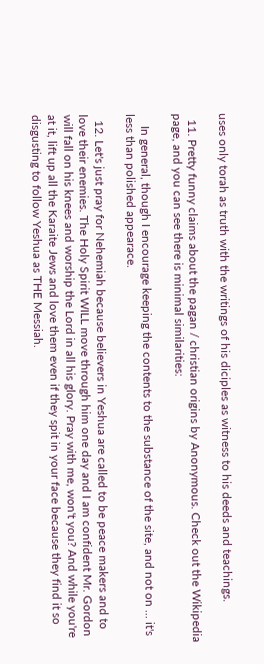uses only torah as truth with the writings of his diciples as witness to his deeds and teachings.

  11. Pretty funny claims about the pagan / christian origins by Anonymous. Check out the Wikipedia page, and you can see there is minimal similarities:

    In general, though I encourage keeping the contents to the substance of the site, and not on ... it's less than polished appearace.

  12. Let's just pray for Nehemiah because believers in Yeshua are called to be peace makers and to love their enemies. The Holy Spirit WILL move through him one day and I am confident Mr. Gordon will fall on his knees and worship the Lord in all his glory. Pray with me, won't you? And while you're at it, lift up all the Karaite Jews and love them even if they spit in your face because they find it so disgusting to follow Yeshua as THE Messiah.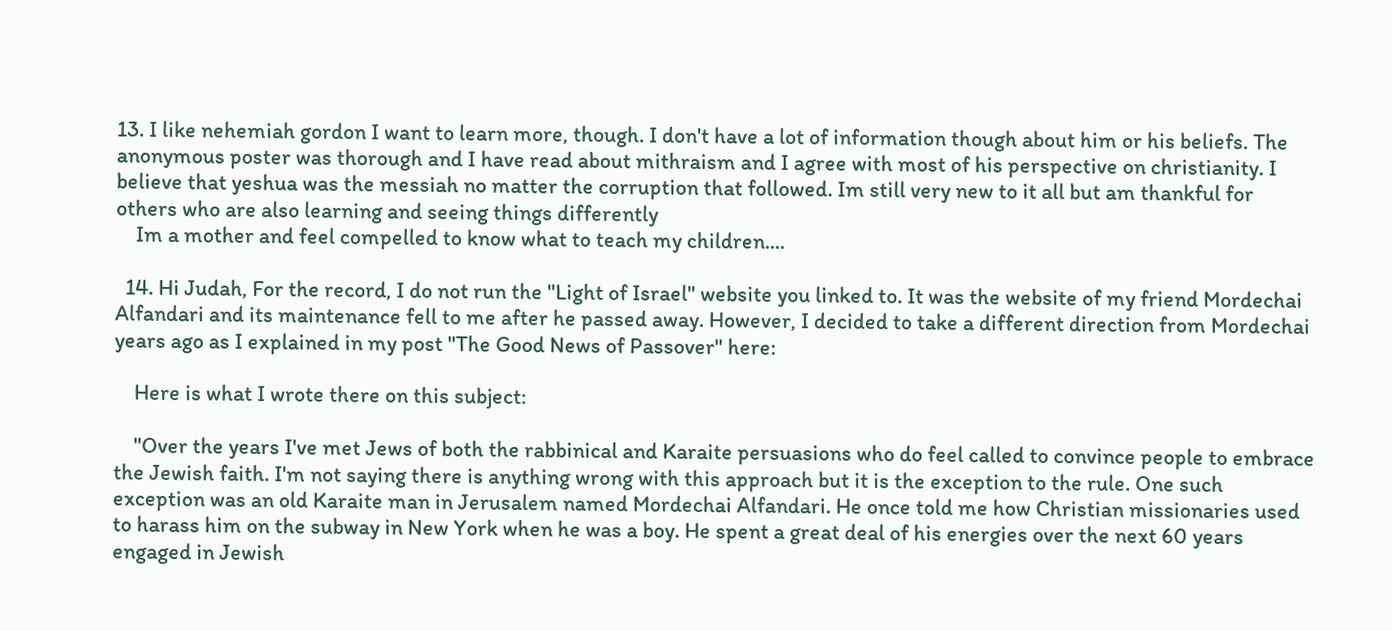13. I like nehemiah gordon I want to learn more, though. I don't have a lot of information though about him or his beliefs. The anonymous poster was thorough and I have read about mithraism and I agree with most of his perspective on christianity. I believe that yeshua was the messiah no matter the corruption that followed. Im still very new to it all but am thankful for others who are also learning and seeing things differently
    Im a mother and feel compelled to know what to teach my children....

  14. Hi Judah, For the record, I do not run the "Light of Israel" website you linked to. It was the website of my friend Mordechai Alfandari and its maintenance fell to me after he passed away. However, I decided to take a different direction from Mordechai years ago as I explained in my post "The Good News of Passover" here:

    Here is what I wrote there on this subject:

    "Over the years I've met Jews of both the rabbinical and Karaite persuasions who do feel called to convince people to embrace the Jewish faith. I'm not saying there is anything wrong with this approach but it is the exception to the rule. One such exception was an old Karaite man in Jerusalem named Mordechai Alfandari. He once told me how Christian missionaries used to harass him on the subway in New York when he was a boy. He spent a great deal of his energies over the next 60 years engaged in Jewish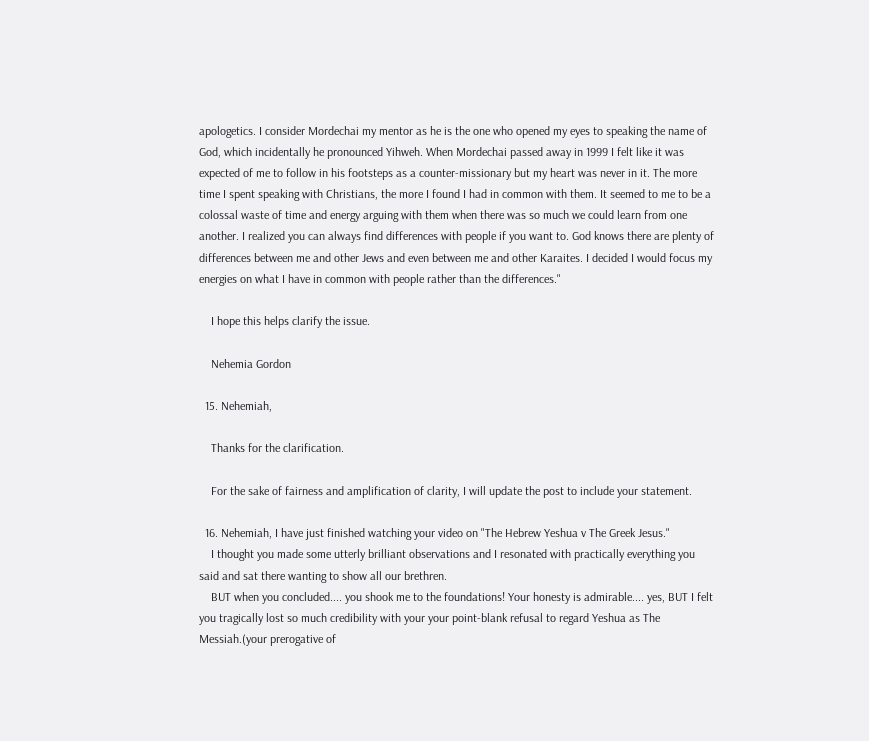apologetics. I consider Mordechai my mentor as he is the one who opened my eyes to speaking the name of God, which incidentally he pronounced Yihweh. When Mordechai passed away in 1999 I felt like it was expected of me to follow in his footsteps as a counter-missionary but my heart was never in it. The more time I spent speaking with Christians, the more I found I had in common with them. It seemed to me to be a colossal waste of time and energy arguing with them when there was so much we could learn from one another. I realized you can always find differences with people if you want to. God knows there are plenty of differences between me and other Jews and even between me and other Karaites. I decided I would focus my energies on what I have in common with people rather than the differences."

    I hope this helps clarify the issue.

    Nehemia Gordon

  15. Nehemiah,

    Thanks for the clarification.

    For the sake of fairness and amplification of clarity, I will update the post to include your statement.

  16. Nehemiah, I have just finished watching your video on "The Hebrew Yeshua v The Greek Jesus."
    I thought you made some utterly brilliant observations and I resonated with practically everything you said and sat there wanting to show all our brethren.
    BUT when you concluded.... you shook me to the foundations! Your honesty is admirable.... yes, BUT I felt you tragically lost so much credibility with your your point-blank refusal to regard Yeshua as The Messiah.(your prerogative of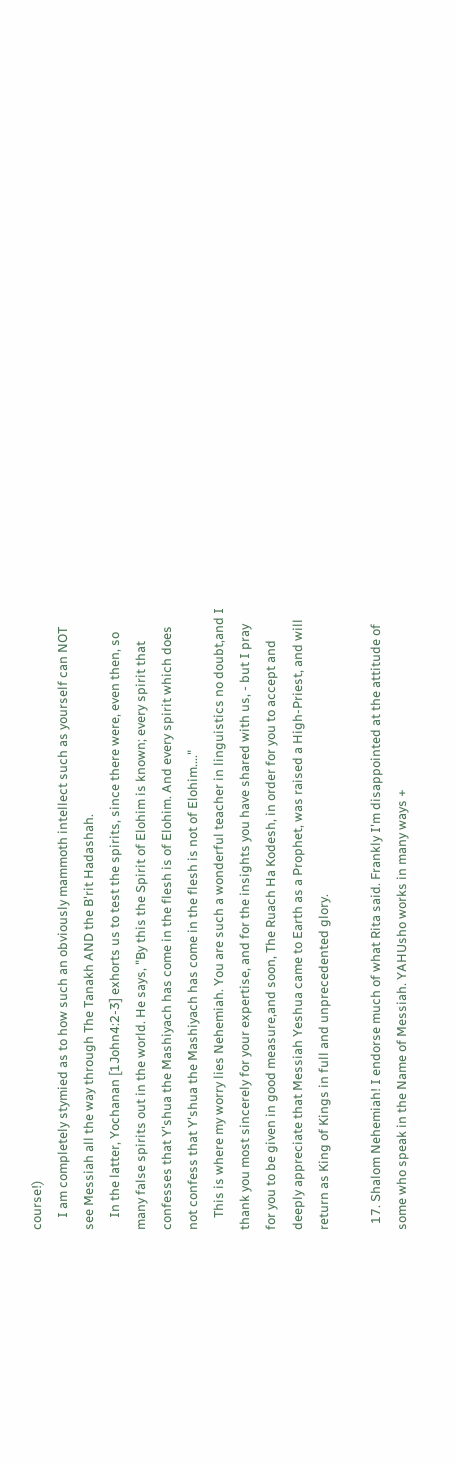course!)
    I am completely stymied as to how such an obviously mammoth intellect such as yourself can NOT see Messiah all the way through The Tanakh AND the B'rit Hadashah.
    In the latter, Yochanan [1John4:2-3] exhorts us to test the spirits, since there were, even then, so many false spirits out in the world. He says, "By this the Spirit of Elohim is known; every spirit that confesses that Y'shua the Mashiyach has come in the flesh is of Elohim. And every spirit which does not confess that Y'shua the Mashiyach has come in the flesh is not of Elohim...."
    This is where my worry lies Nehemiah. You are such a wonderful teacher in linguistics no doubt,and I thank you most sincerely for your expertise, and for the insights you have shared with us, - but I pray for you to be given in good measure,and soon, The Ruach Ha Kodesh, in order for you to accept and deeply appreciate that Messiah Yeshua came to Earth as a Prophet, was raised a High-Priest, and will return as King of Kings in full and unprecedented glory.

  17. Shalom Nehemiah! I endorse much of what Rita said. Frankly I'm disappointed at the attitude of some who speak in the Name of Messiah. YAHUsho works in many ways +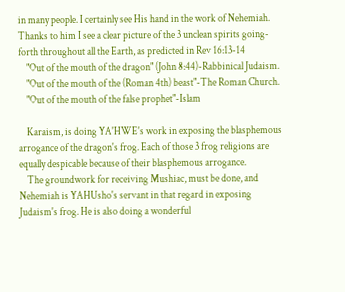in many people. I certainly see His hand in the work of Nehemiah. Thanks to him I see a clear picture of the 3 unclean spirits going-forth throughout all the Earth, as predicted in Rev 16:13-14
    "Out of the mouth of the dragon" (John 8:44)-Rabbinical Judaism.
    "Out of the mouth of the (Roman 4th) beast"-The Roman Church.
    "Out of the mouth of the false prophet"-Islam

    Karaism, is doing YA'HWE's work in exposing the blasphemous arrogance of the dragon's frog. Each of those 3 frog religions are equally despicable because of their blasphemous arrogance.
    The groundwork for receiving Mushiac, must be done, and Nehemiah is YAHUsho's servant in that regard in exposing Judaism's frog. He is also doing a wonderful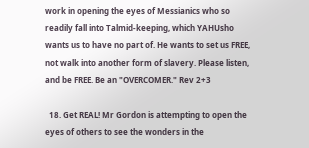work in opening the eyes of Messianics who so readily fall into Talmid-keeping, which YAHUsho wants us to have no part of. He wants to set us FREE, not walk into another form of slavery. Please listen, and be FREE. Be an "OVERCOMER." Rev 2+3

  18. Get REAL! Mr Gordon is attempting to open the eyes of others to see the wonders in the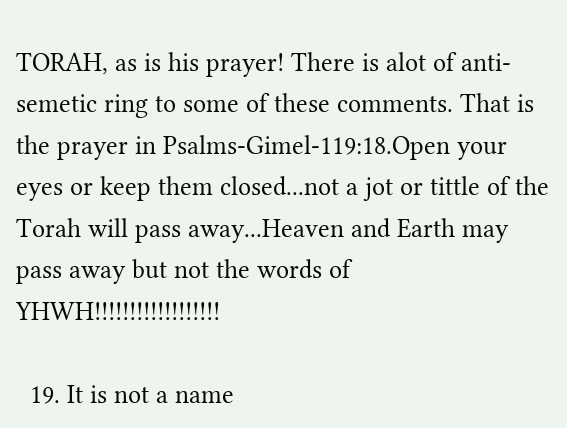TORAH, as is his prayer! There is alot of anti-semetic ring to some of these comments. That is the prayer in Psalms-Gimel-119:18.Open your eyes or keep them closed...not a jot or tittle of the Torah will pass away...Heaven and Earth may pass away but not the words of YHWH!!!!!!!!!!!!!!!!!!

  19. It is not a name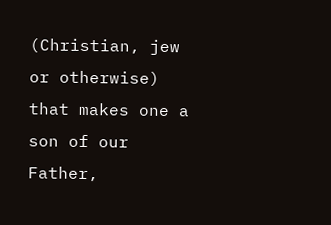(Christian, jew or otherwise) that makes one a son of our Father,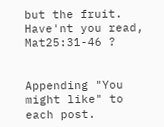but the fruit. Have'nt you read, Mat25:31-46 ?


Appending "You might like" to each post.